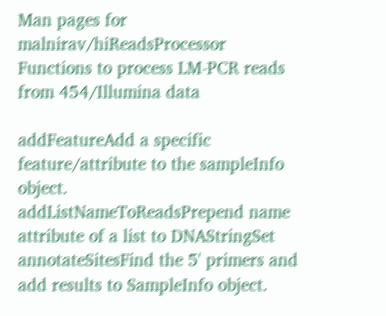Man pages for malnirav/hiReadsProcessor
Functions to process LM-PCR reads from 454/Illumina data

addFeatureAdd a specific feature/attribute to the sampleInfo object.
addListNameToReadsPrepend name attribute of a list to DNAStringSet
annotateSitesFind the 5' primers and add results to SampleInfo object.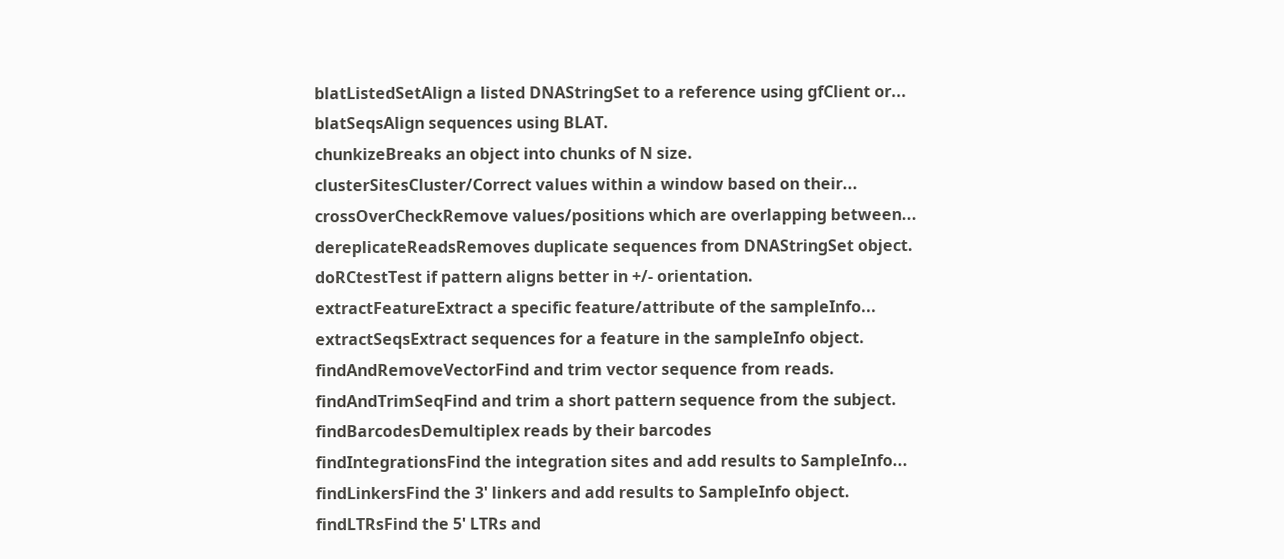blatListedSetAlign a listed DNAStringSet to a reference using gfClient or...
blatSeqsAlign sequences using BLAT.
chunkizeBreaks an object into chunks of N size.
clusterSitesCluster/Correct values within a window based on their...
crossOverCheckRemove values/positions which are overlapping between...
dereplicateReadsRemoves duplicate sequences from DNAStringSet object.
doRCtestTest if pattern aligns better in +/- orientation.
extractFeatureExtract a specific feature/attribute of the sampleInfo...
extractSeqsExtract sequences for a feature in the sampleInfo object.
findAndRemoveVectorFind and trim vector sequence from reads.
findAndTrimSeqFind and trim a short pattern sequence from the subject.
findBarcodesDemultiplex reads by their barcodes
findIntegrationsFind the integration sites and add results to SampleInfo...
findLinkersFind the 3' linkers and add results to SampleInfo object.
findLTRsFind the 5' LTRs and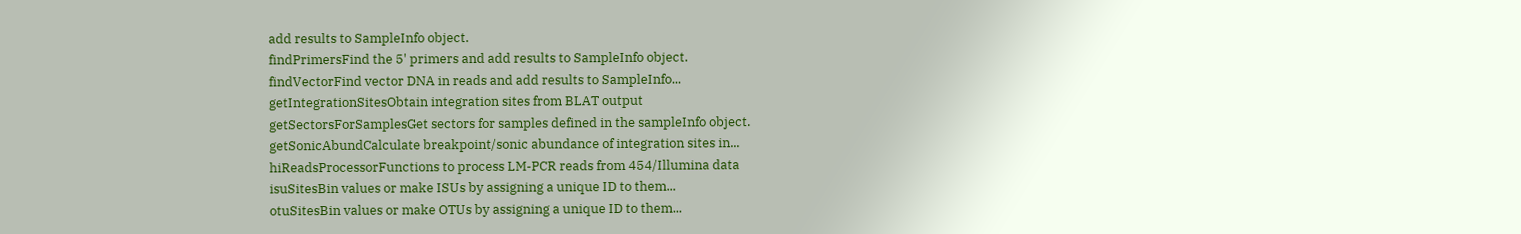add results to SampleInfo object.
findPrimersFind the 5' primers and add results to SampleInfo object.
findVectorFind vector DNA in reads and add results to SampleInfo...
getIntegrationSitesObtain integration sites from BLAT output
getSectorsForSamplesGet sectors for samples defined in the sampleInfo object.
getSonicAbundCalculate breakpoint/sonic abundance of integration sites in...
hiReadsProcessorFunctions to process LM-PCR reads from 454/Illumina data
isuSitesBin values or make ISUs by assigning a unique ID to them...
otuSitesBin values or make OTUs by assigning a unique ID to them...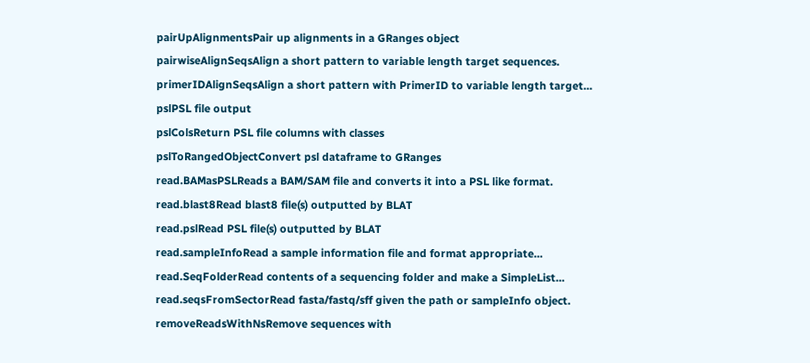pairUpAlignmentsPair up alignments in a GRanges object
pairwiseAlignSeqsAlign a short pattern to variable length target sequences.
primerIDAlignSeqsAlign a short pattern with PrimerID to variable length target...
pslPSL file output
pslColsReturn PSL file columns with classes
pslToRangedObjectConvert psl dataframe to GRanges
read.BAMasPSLReads a BAM/SAM file and converts it into a PSL like format.
read.blast8Read blast8 file(s) outputted by BLAT
read.pslRead PSL file(s) outputted by BLAT
read.sampleInfoRead a sample information file and format appropriate...
read.SeqFolderRead contents of a sequencing folder and make a SimpleList...
read.seqsFromSectorRead fasta/fastq/sff given the path or sampleInfo object.
removeReadsWithNsRemove sequences with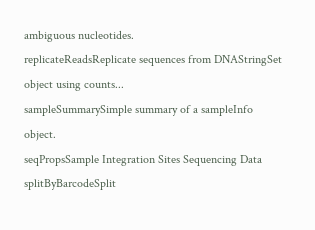ambiguous nucleotides.
replicateReadsReplicate sequences from DNAStringSet object using counts...
sampleSummarySimple summary of a sampleInfo object.
seqPropsSample Integration Sites Sequencing Data
splitByBarcodeSplit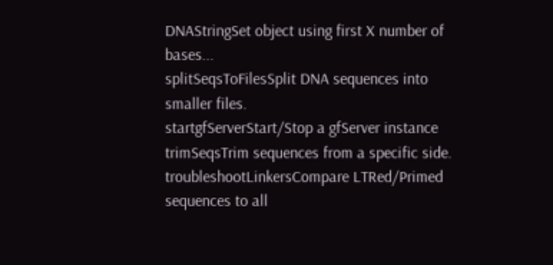DNAStringSet object using first X number of bases...
splitSeqsToFilesSplit DNA sequences into smaller files.
startgfServerStart/Stop a gfServer instance
trimSeqsTrim sequences from a specific side.
troubleshootLinkersCompare LTRed/Primed sequences to all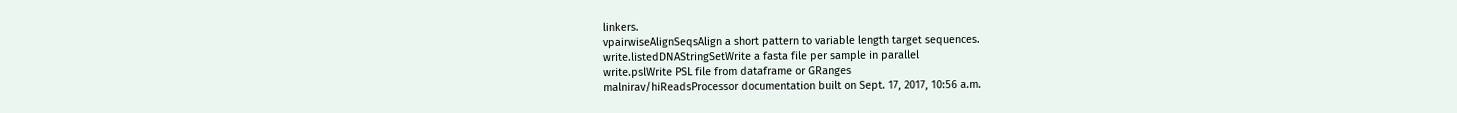linkers.
vpairwiseAlignSeqsAlign a short pattern to variable length target sequences.
write.listedDNAStringSetWrite a fasta file per sample in parallel
write.pslWrite PSL file from dataframe or GRanges
malnirav/hiReadsProcessor documentation built on Sept. 17, 2017, 10:56 a.m.